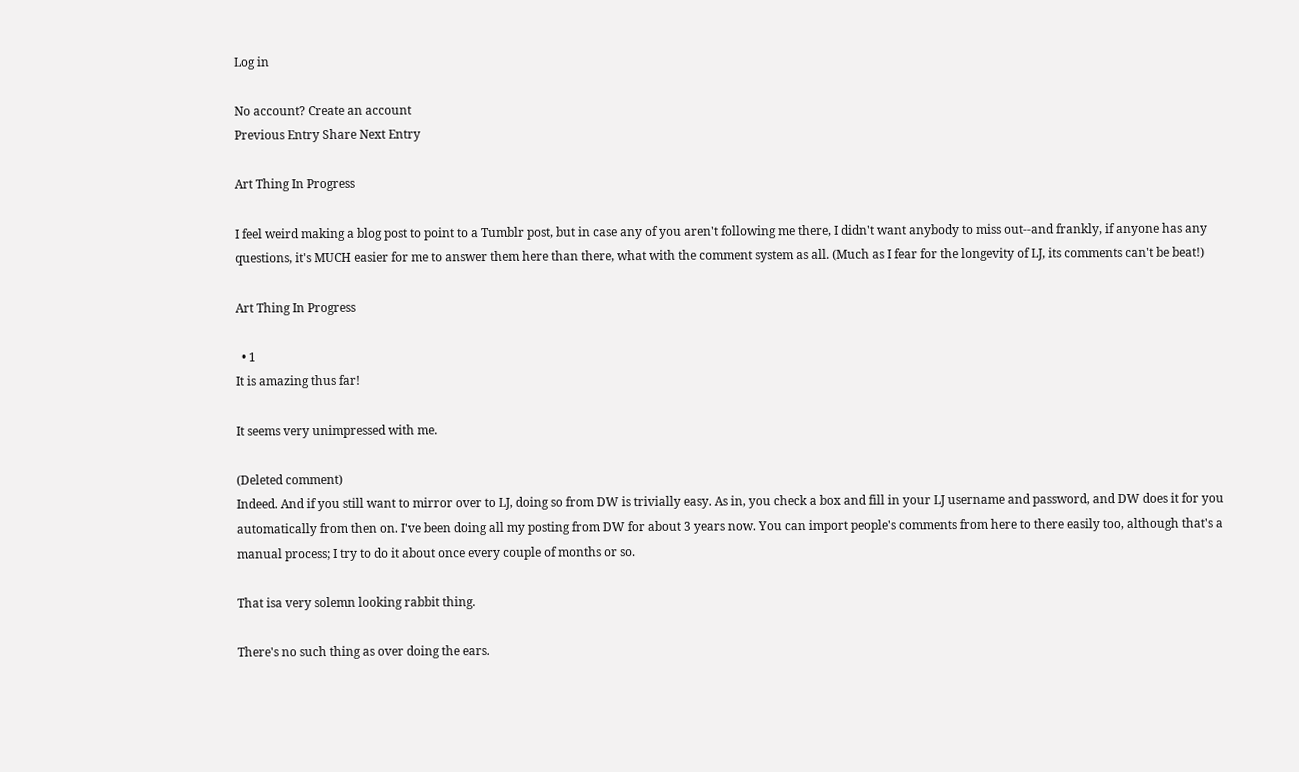Log in

No account? Create an account
Previous Entry Share Next Entry

Art Thing In Progress

I feel weird making a blog post to point to a Tumblr post, but in case any of you aren't following me there, I didn't want anybody to miss out--and frankly, if anyone has any questions, it's MUCH easier for me to answer them here than there, what with the comment system as all. (Much as I fear for the longevity of LJ, its comments can't be beat!)

Art Thing In Progress

  • 1
It is amazing thus far!

It seems very unimpressed with me.

(Deleted comment)
Indeed. And if you still want to mirror over to LJ, doing so from DW is trivially easy. As in, you check a box and fill in your LJ username and password, and DW does it for you automatically from then on. I've been doing all my posting from DW for about 3 years now. You can import people's comments from here to there easily too, although that's a manual process; I try to do it about once every couple of months or so.

That isa very solemn looking rabbit thing.

There's no such thing as over doing the ears.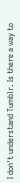I don't understand Tumblr. Is there a way to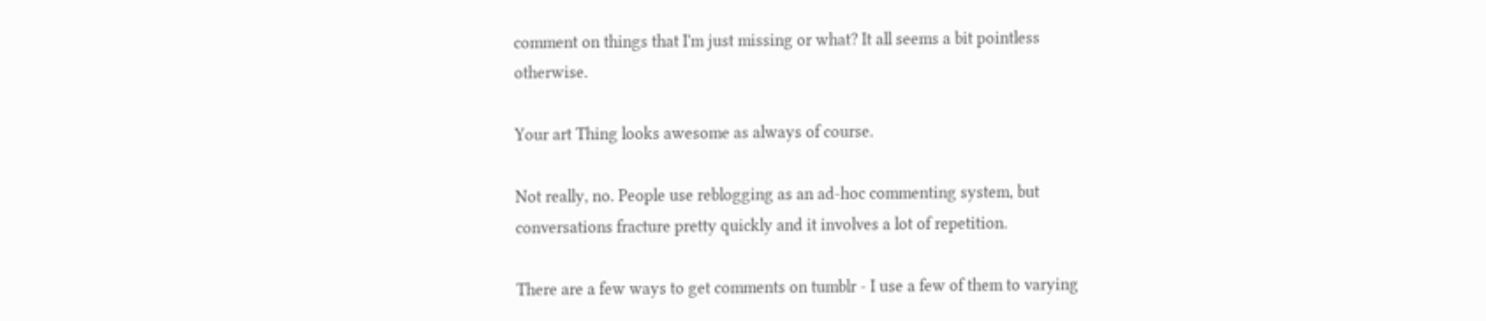comment on things that I'm just missing or what? It all seems a bit pointless otherwise.

Your art Thing looks awesome as always of course.

Not really, no. People use reblogging as an ad-hoc commenting system, but conversations fracture pretty quickly and it involves a lot of repetition.

There are a few ways to get comments on tumblr - I use a few of them to varying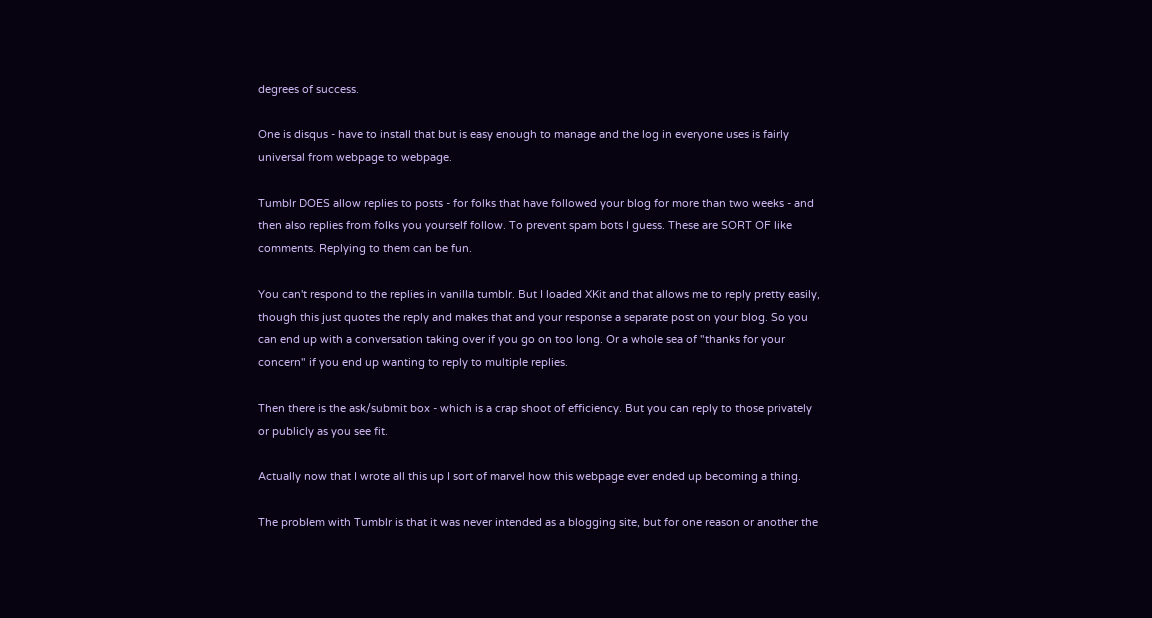degrees of success.

One is disqus - have to install that but is easy enough to manage and the log in everyone uses is fairly universal from webpage to webpage.

Tumblr DOES allow replies to posts - for folks that have followed your blog for more than two weeks - and then also replies from folks you yourself follow. To prevent spam bots I guess. These are SORT OF like comments. Replying to them can be fun.

You can't respond to the replies in vanilla tumblr. But I loaded XKit and that allows me to reply pretty easily, though this just quotes the reply and makes that and your response a separate post on your blog. So you can end up with a conversation taking over if you go on too long. Or a whole sea of "thanks for your concern" if you end up wanting to reply to multiple replies.

Then there is the ask/submit box - which is a crap shoot of efficiency. But you can reply to those privately or publicly as you see fit.

Actually now that I wrote all this up I sort of marvel how this webpage ever ended up becoming a thing.

The problem with Tumblr is that it was never intended as a blogging site, but for one reason or another the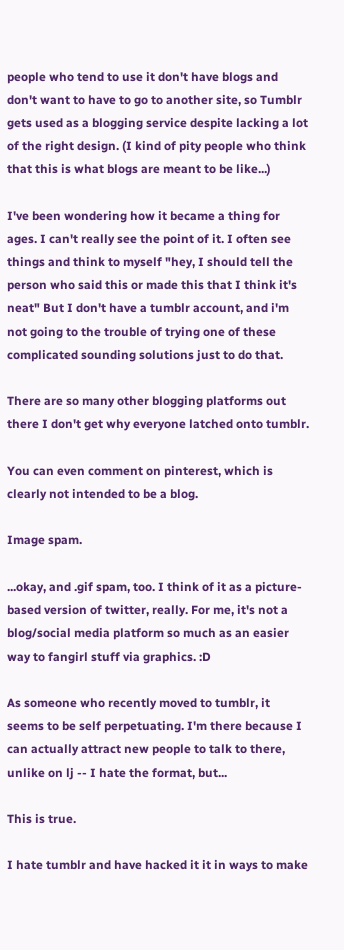people who tend to use it don't have blogs and don't want to have to go to another site, so Tumblr gets used as a blogging service despite lacking a lot of the right design. (I kind of pity people who think that this is what blogs are meant to be like...)

I've been wondering how it became a thing for ages. I can't really see the point of it. I often see things and think to myself "hey, I should tell the person who said this or made this that I think it's neat" But I don't have a tumblr account, and i'm not going to the trouble of trying one of these complicated sounding solutions just to do that.

There are so many other blogging platforms out there I don't get why everyone latched onto tumblr.

You can even comment on pinterest, which is clearly not intended to be a blog.

Image spam.

...okay, and .gif spam, too. I think of it as a picture-based version of twitter, really. For me, it's not a blog/social media platform so much as an easier way to fangirl stuff via graphics. :D

As someone who recently moved to tumblr, it seems to be self perpetuating. I'm there because I can actually attract new people to talk to there, unlike on lj -- I hate the format, but...

This is true.

I hate tumblr and have hacked it it in ways to make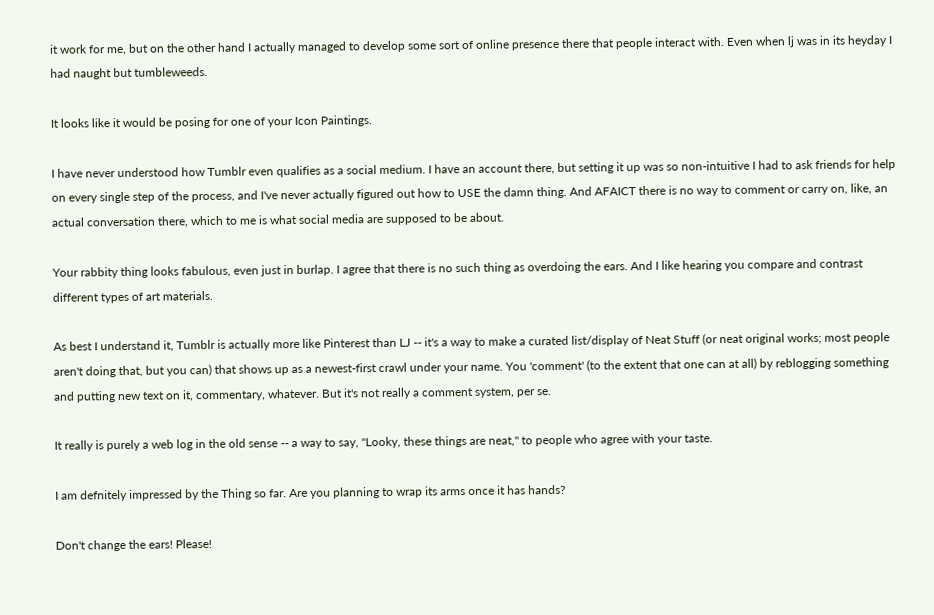it work for me, but on the other hand I actually managed to develop some sort of online presence there that people interact with. Even when lj was in its heyday I had naught but tumbleweeds.

It looks like it would be posing for one of your Icon Paintings.

I have never understood how Tumblr even qualifies as a social medium. I have an account there, but setting it up was so non-intuitive I had to ask friends for help on every single step of the process, and I've never actually figured out how to USE the damn thing. And AFAICT there is no way to comment or carry on, like, an actual conversation there, which to me is what social media are supposed to be about.

Your rabbity thing looks fabulous, even just in burlap. I agree that there is no such thing as overdoing the ears. And I like hearing you compare and contrast different types of art materials.

As best I understand it, Tumblr is actually more like Pinterest than LJ -- it's a way to make a curated list/display of Neat Stuff (or neat original works; most people aren't doing that, but you can) that shows up as a newest-first crawl under your name. You 'comment' (to the extent that one can at all) by reblogging something and putting new text on it, commentary, whatever. But it's not really a comment system, per se.

It really is purely a web log in the old sense -- a way to say, "Looky, these things are neat," to people who agree with your taste.

I am defnitely impressed by the Thing so far. Are you planning to wrap its arms once it has hands?

Don't change the ears! Please!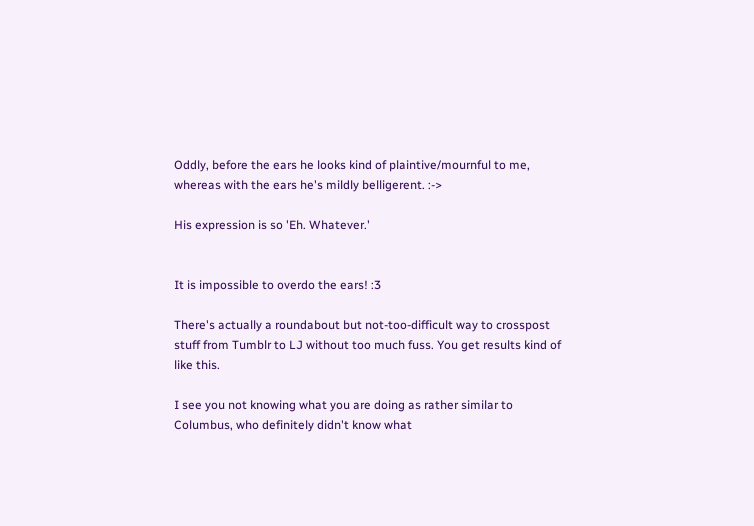Oddly, before the ears he looks kind of plaintive/mournful to me, whereas with the ears he's mildly belligerent. :->

His expression is so 'Eh. Whatever.'


It is impossible to overdo the ears! :3

There's actually a roundabout but not-too-difficult way to crosspost stuff from Tumblr to LJ without too much fuss. You get results kind of like this.

I see you not knowing what you are doing as rather similar to Columbus, who definitely didn't know what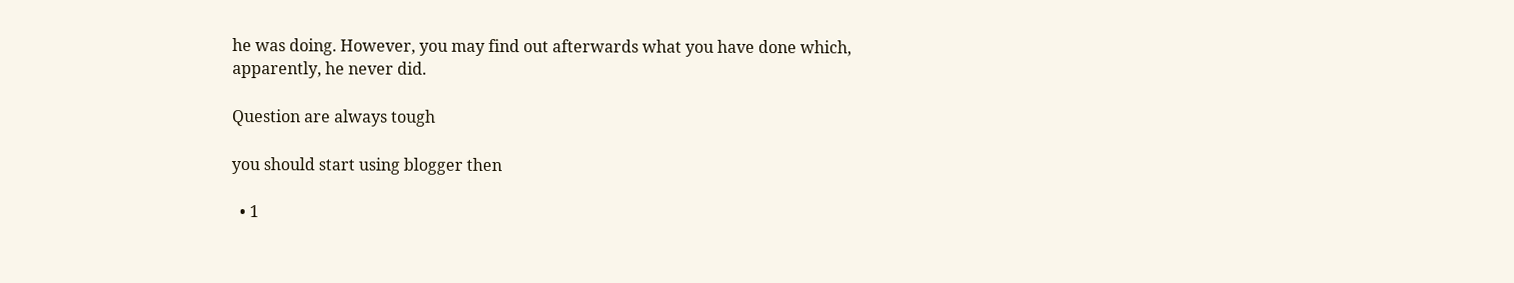he was doing. However, you may find out afterwards what you have done which, apparently, he never did.

Question are always tough

you should start using blogger then

  • 1